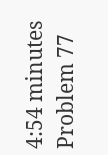4:54 minutes
Problem 77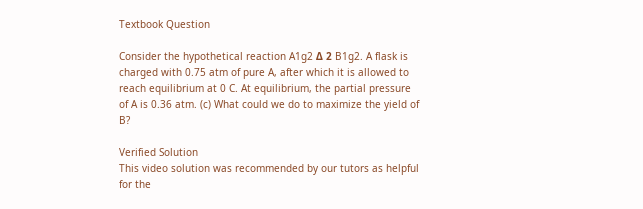Textbook Question

Consider the hypothetical reaction A1g2 Δ 2 B1g2. A flask is charged with 0.75 atm of pure A, after which it is allowed to reach equilibrium at 0 C. At equilibrium, the partial pressure of A is 0.36 atm. (c) What could we do to maximize the yield of B?

Verified Solution
This video solution was recommended by our tutors as helpful for the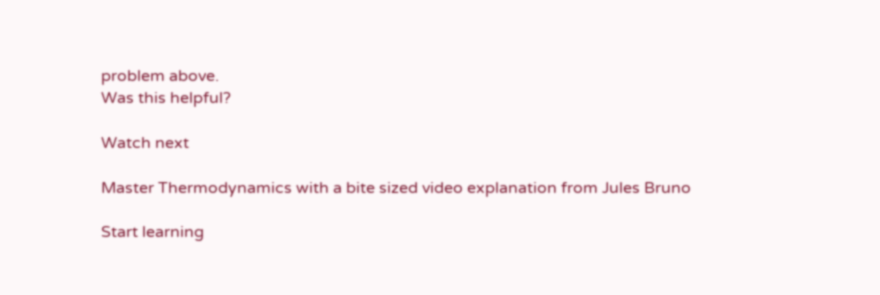problem above.
Was this helpful?

Watch next

Master Thermodynamics with a bite sized video explanation from Jules Bruno

Start learning